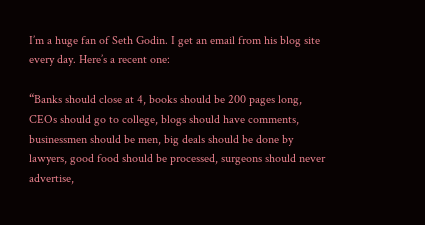I’m a huge fan of Seth Godin. I get an email from his blog site every day. Here’s a recent one:

“Banks should close at 4, books should be 200 pages long, CEOs should go to college, blogs should have comments, businessmen should be men, big deals should be done by lawyers, good food should be processed, surgeons should never advertise,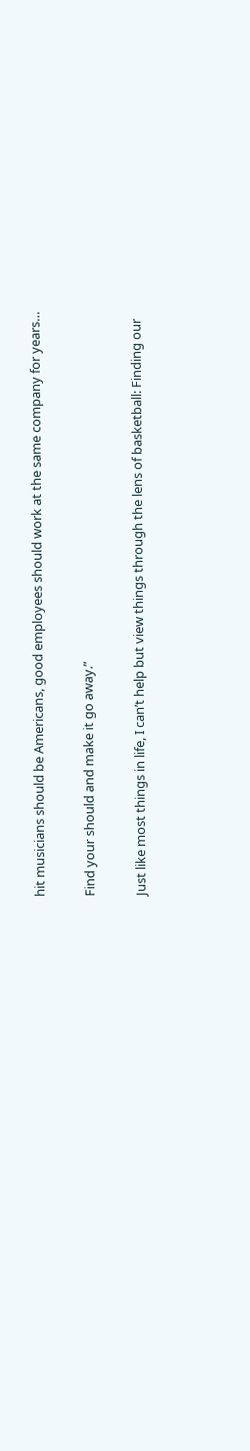hit musicians should be Americans, good employees should work at the same company for years…

Find your should and make it go away.”

Just like most things in life, I can’t help but view things through the lens of basketball: Finding our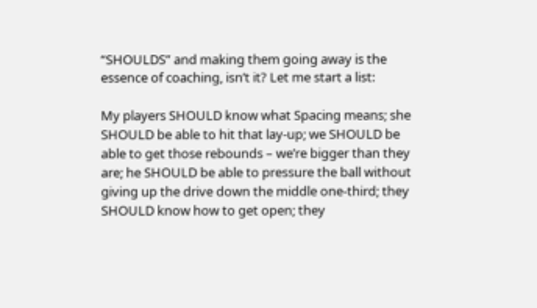“SHOULDS” and making them going away is the essence of coaching, isn’t it? Let me start a list:

My players SHOULD know what Spacing means; she SHOULD be able to hit that lay-up; we SHOULD be able to get those rebounds – we’re bigger than they are; he SHOULD be able to pressure the ball without giving up the drive down the middle one-third; they SHOULD know how to get open; they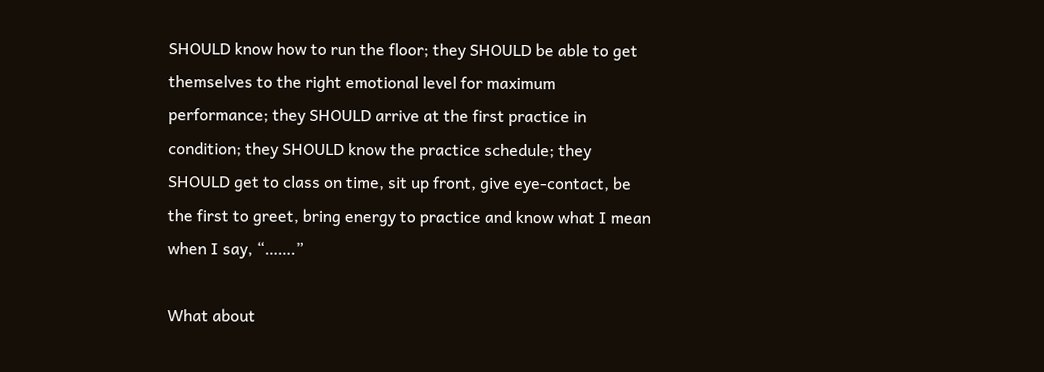SHOULD know how to run the floor; they SHOULD be able to get themselves to the right emotional level for maximum performance; they SHOULD arrive at the first practice in condition; they SHOULD know the practice schedule; they SHOULD get to class on time, sit up front, give eye-contact, be the first to greet, bring energy to practice and know what I mean when I say, “…….”

What about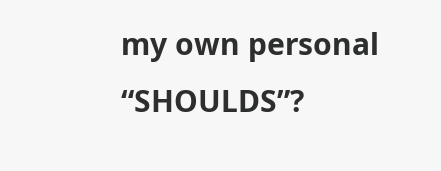my own personal “SHOULDS”?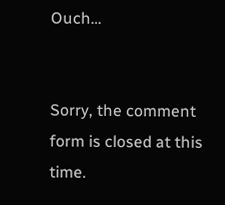Ouch…


Sorry, the comment form is closed at this time.